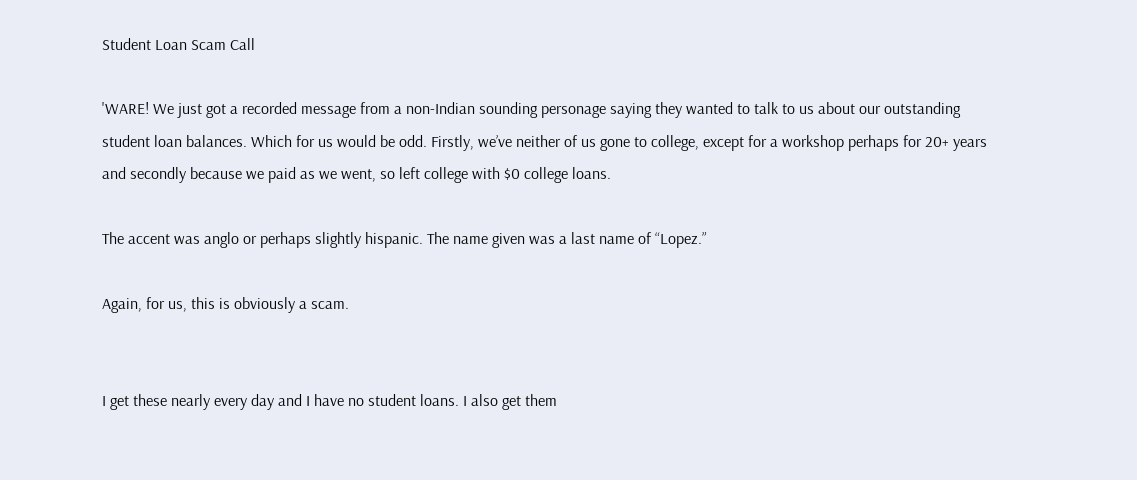Student Loan Scam Call

'WARE! We just got a recorded message from a non-Indian sounding personage saying they wanted to talk to us about our outstanding student loan balances. Which for us would be odd. Firstly, we’ve neither of us gone to college, except for a workshop perhaps for 20+ years and secondly because we paid as we went, so left college with $0 college loans.

The accent was anglo or perhaps slightly hispanic. The name given was a last name of “Lopez.”

Again, for us, this is obviously a scam.


I get these nearly every day and I have no student loans. I also get them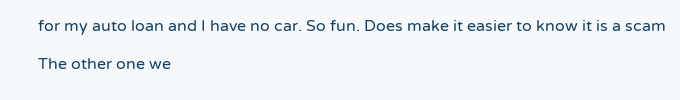for my auto loan and I have no car. So fun. Does make it easier to know it is a scam

The other one we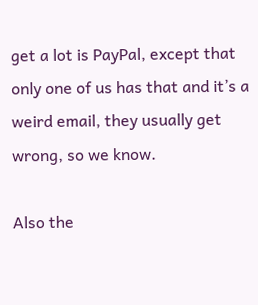get a lot is PayPal, except that only one of us has that and it’s a weird email, they usually get wrong, so we know.

Also the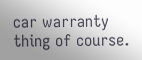car warranty thing of course.